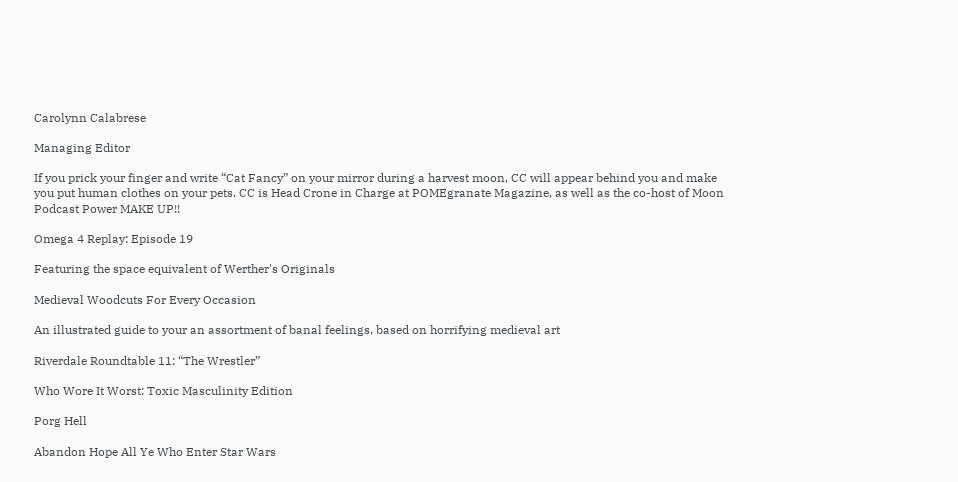Carolynn Calabrese

Managing Editor

If you prick your finger and write “Cat Fancy” on your mirror during a harvest moon, CC will appear behind you and make you put human clothes on your pets. CC is Head Crone in Charge at POMEgranate Magazine, as well as the co-host of Moon Podcast Power MAKE UP!!

Omega 4 Replay: Episode 19

Featuring the space equivalent of Werther's Originals

Medieval Woodcuts For Every Occasion

An illustrated guide to your an assortment of banal feelings, based on horrifying medieval art

Riverdale Roundtable 11: “The Wrestler”

Who Wore It Worst: Toxic Masculinity Edition

Porg Hell

Abandon Hope All Ye Who Enter Star Wars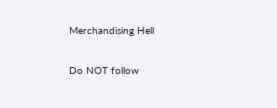Merchandising Hell

Do NOT follow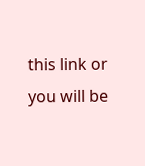this link or you will be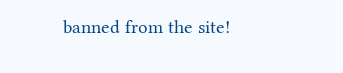banned from the site!